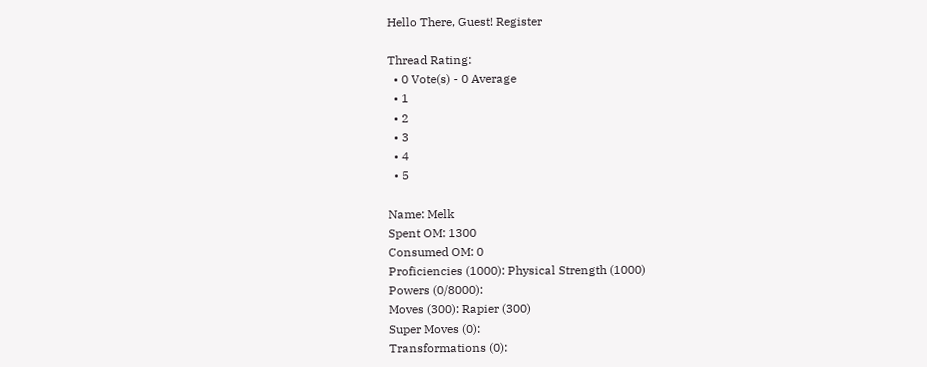Hello There, Guest! Register

Thread Rating:
  • 0 Vote(s) - 0 Average
  • 1
  • 2
  • 3
  • 4
  • 5

Name: Melk
Spent OM: 1300
Consumed OM: 0
Proficiencies (1000): Physical Strength (1000)
Powers (0/8000):
Moves (300): Rapier (300)
Super Moves (0):
Transformations (0):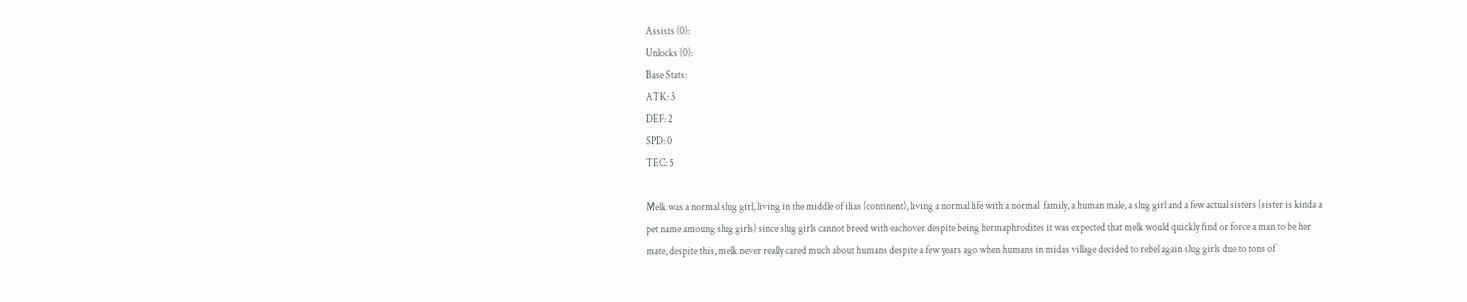Assists (0):
Unlocks (0):
Base Stats:
ATK: 3
DEF: 2
SPD: 0
TEC: 5

Melk was a normal slug girl, living in the middle of ilias (continent), living a normal life with a normal  family, a human male, a slug girl and a few actual sisters (sister is kinda a pet name amoung slug girls) since slug girls cannot breed with eachover despite being hermaphrodites it was expected that melk would quickly find or force a man to be her mate, despite this, melk never really cared much about humans despite a few years ago when humans in midas village decided to rebel again slug girls due to tons of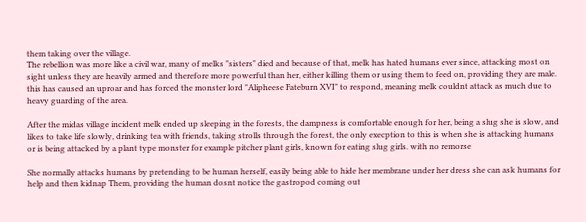them taking over the village.
The rebellion was more like a civil war, many of melks "sisters" died and because of that, melk has hated humans ever since, attacking most on sight unless they are heavily armed and therefore more powerful than her, either killing them or using them to feed on, providing they are male. this has caused an uproar and has forced the monster lord "Alipheese Fateburn XVI" to respond, meaning melk couldnt attack as much due to heavy guarding of the area.

After the midas village incident melk ended up sleeping in the forests, the dampness is comfortable enough for her, being a slug she is slow, and likes to take life slowly, drinking tea with friends, taking strolls through the forest, the only execption to this is when she is attacking humans or is being attacked by a plant type monster for example pitcher plant girls, known for eating slug girls. with no remorse

She normally attacks humans by pretending to be human herself, easily being able to hide her membrane under her dress she can ask humans for help and then kidnap Them, providing the human dosnt notice the gastropod coming out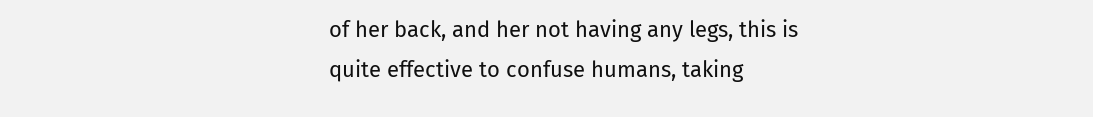of her back, and her not having any legs, this is quite effective to confuse humans, taking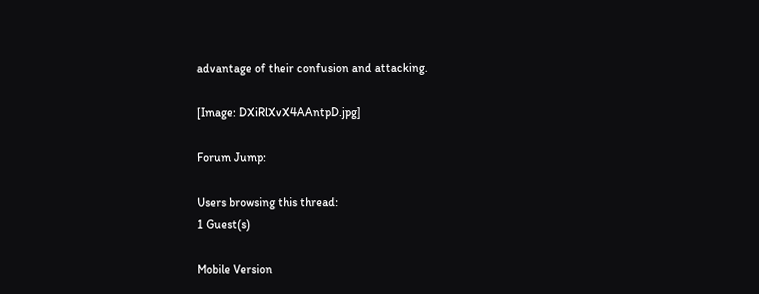advantage of their confusion and attacking.

[Image: DXiRlXvX4AAntpD.jpg]

Forum Jump:

Users browsing this thread:
1 Guest(s)

Mobile Version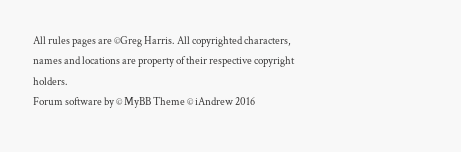All rules pages are ©Greg Harris. All copyrighted characters, names and locations are property of their respective copyright holders.
Forum software by © MyBB Theme © iAndrew 2016